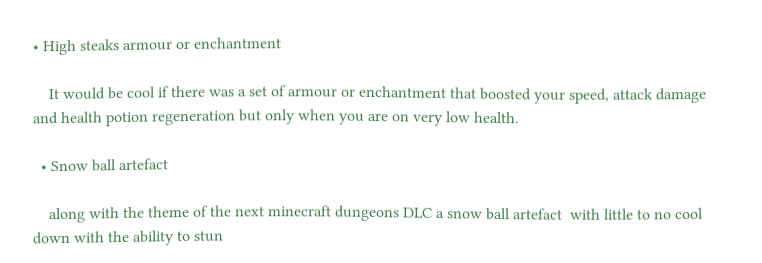• High steaks armour or enchantment

    It would be cool if there was a set of armour or enchantment that boosted your speed, attack damage and health potion regeneration but only when you are on very low health.

  • Snow ball artefact

    along with the theme of the next minecraft dungeons DLC a snow ball artefact  with little to no cool down with the ability to stun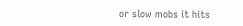or slow mobs it hits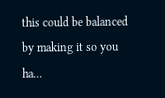this could be balanced by making it so you ha...